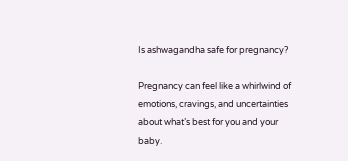Is ashwagandha safe for pregnancy?

Pregnancy can feel like a whirlwind of emotions, cravings, and uncertainties about what’s best for you and your baby.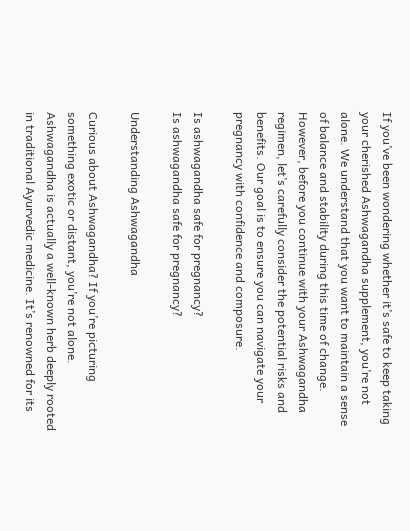If you’ve been wondering whether it’s safe to keep taking your cherished Ashwagandha supplement, you’re not alone. We understand that you want to maintain a sense of balance and stability during this time of change. However, before you continue with your Ashwagandha regimen, let’s carefully consider the potential risks and benefits. Our goal is to ensure you can navigate your pregnancy with confidence and composure.

Is ashwagandha safe for pregnancy?
Is ashwagandha safe for pregnancy?

Understanding Ashwagandha

Curious about Ashwagandha? If you’re picturing something exotic or distant, you’re not alone. Ashwagandha is actually a well-known herb deeply rooted in traditional Ayurvedic medicine. It’s renowned for its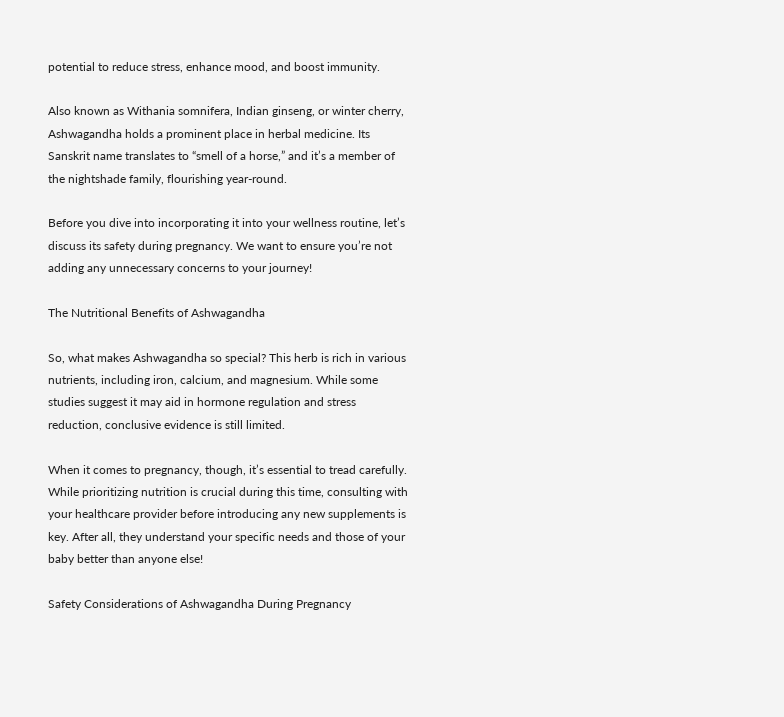potential to reduce stress, enhance mood, and boost immunity.

Also known as Withania somnifera, Indian ginseng, or winter cherry, Ashwagandha holds a prominent place in herbal medicine. Its Sanskrit name translates to “smell of a horse,” and it’s a member of the nightshade family, flourishing year-round.

Before you dive into incorporating it into your wellness routine, let’s discuss its safety during pregnancy. We want to ensure you’re not adding any unnecessary concerns to your journey!

The Nutritional Benefits of Ashwagandha

So, what makes Ashwagandha so special? This herb is rich in various nutrients, including iron, calcium, and magnesium. While some studies suggest it may aid in hormone regulation and stress reduction, conclusive evidence is still limited.

When it comes to pregnancy, though, it’s essential to tread carefully. While prioritizing nutrition is crucial during this time, consulting with your healthcare provider before introducing any new supplements is key. After all, they understand your specific needs and those of your baby better than anyone else!

Safety Considerations of Ashwagandha During Pregnancy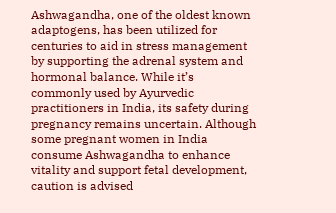Ashwagandha, one of the oldest known adaptogens, has been utilized for centuries to aid in stress management by supporting the adrenal system and hormonal balance. While it’s commonly used by Ayurvedic practitioners in India, its safety during pregnancy remains uncertain. Although some pregnant women in India consume Ashwagandha to enhance vitality and support fetal development, caution is advised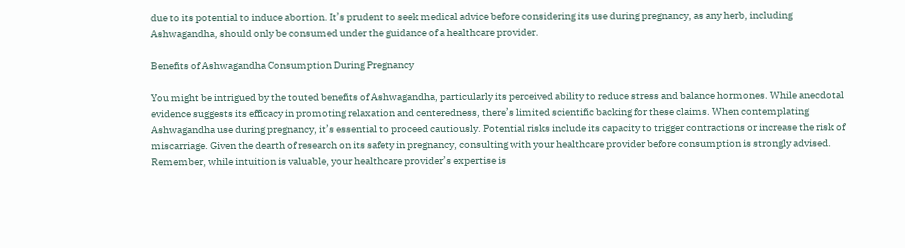due to its potential to induce abortion. It’s prudent to seek medical advice before considering its use during pregnancy, as any herb, including Ashwagandha, should only be consumed under the guidance of a healthcare provider.

Benefits of Ashwagandha Consumption During Pregnancy

You might be intrigued by the touted benefits of Ashwagandha, particularly its perceived ability to reduce stress and balance hormones. While anecdotal evidence suggests its efficacy in promoting relaxation and centeredness, there’s limited scientific backing for these claims. When contemplating Ashwagandha use during pregnancy, it’s essential to proceed cautiously. Potential risks include its capacity to trigger contractions or increase the risk of miscarriage. Given the dearth of research on its safety in pregnancy, consulting with your healthcare provider before consumption is strongly advised. Remember, while intuition is valuable, your healthcare provider’s expertise is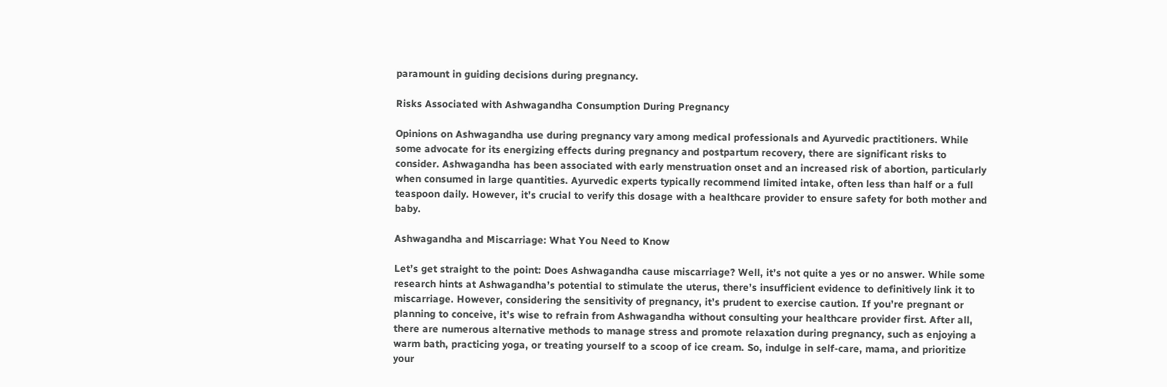paramount in guiding decisions during pregnancy.

Risks Associated with Ashwagandha Consumption During Pregnancy

Opinions on Ashwagandha use during pregnancy vary among medical professionals and Ayurvedic practitioners. While some advocate for its energizing effects during pregnancy and postpartum recovery, there are significant risks to consider. Ashwagandha has been associated with early menstruation onset and an increased risk of abortion, particularly when consumed in large quantities. Ayurvedic experts typically recommend limited intake, often less than half or a full teaspoon daily. However, it’s crucial to verify this dosage with a healthcare provider to ensure safety for both mother and baby.

Ashwagandha and Miscarriage: What You Need to Know

Let’s get straight to the point: Does Ashwagandha cause miscarriage? Well, it’s not quite a yes or no answer. While some research hints at Ashwagandha’s potential to stimulate the uterus, there’s insufficient evidence to definitively link it to miscarriage. However, considering the sensitivity of pregnancy, it’s prudent to exercise caution. If you’re pregnant or planning to conceive, it’s wise to refrain from Ashwagandha without consulting your healthcare provider first. After all, there are numerous alternative methods to manage stress and promote relaxation during pregnancy, such as enjoying a warm bath, practicing yoga, or treating yourself to a scoop of ice cream. So, indulge in self-care, mama, and prioritize your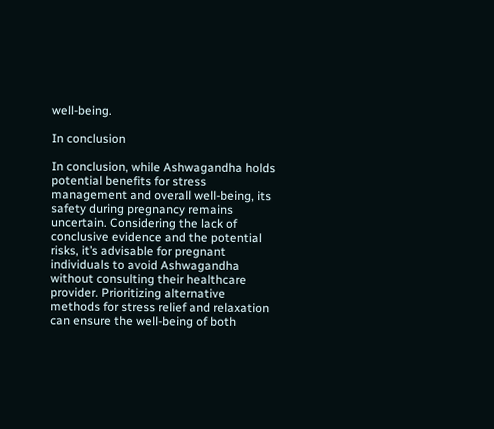well-being.

In conclusion

In conclusion, while Ashwagandha holds potential benefits for stress management and overall well-being, its safety during pregnancy remains uncertain. Considering the lack of conclusive evidence and the potential risks, it’s advisable for pregnant individuals to avoid Ashwagandha without consulting their healthcare provider. Prioritizing alternative methods for stress relief and relaxation can ensure the well-being of both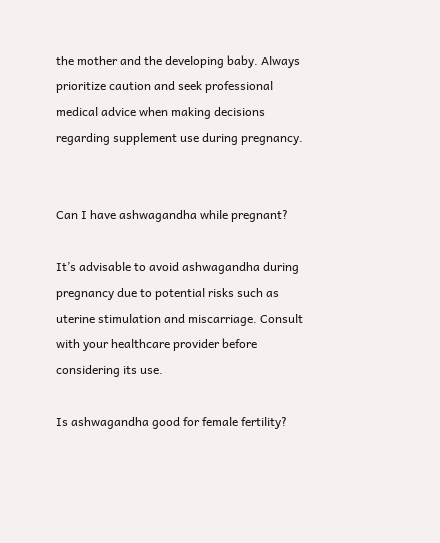the mother and the developing baby. Always prioritize caution and seek professional medical advice when making decisions regarding supplement use during pregnancy.


Can I have ashwagandha while pregnant?

It’s advisable to avoid ashwagandha during pregnancy due to potential risks such as uterine stimulation and miscarriage. Consult with your healthcare provider before considering its use.

Is ashwagandha good for female fertility?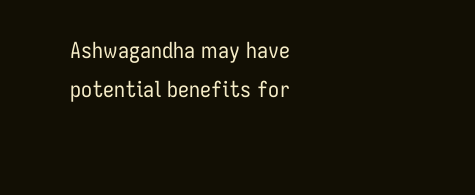Ashwagandha may have potential benefits for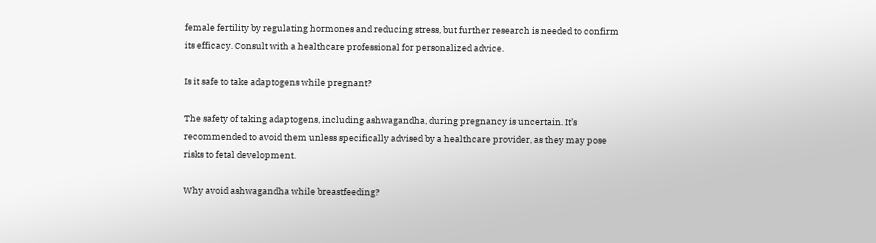female fertility by regulating hormones and reducing stress, but further research is needed to confirm its efficacy. Consult with a healthcare professional for personalized advice.

Is it safe to take adaptogens while pregnant?

The safety of taking adaptogens, including ashwagandha, during pregnancy is uncertain. It’s recommended to avoid them unless specifically advised by a healthcare provider, as they may pose risks to fetal development.

Why avoid ashwagandha while breastfeeding?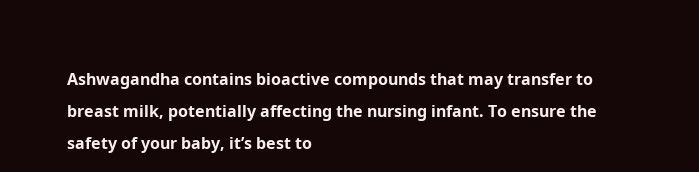Ashwagandha contains bioactive compounds that may transfer to breast milk, potentially affecting the nursing infant. To ensure the safety of your baby, it’s best to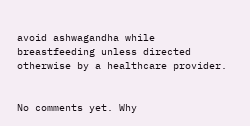avoid ashwagandha while breastfeeding unless directed otherwise by a healthcare provider.


No comments yet. Why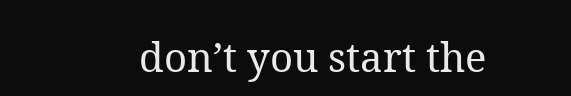don’t you start the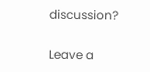discussion?

Leave a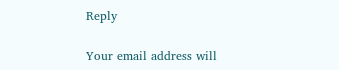Reply

Your email address will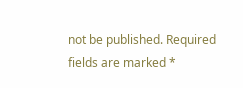not be published. Required fields are marked *